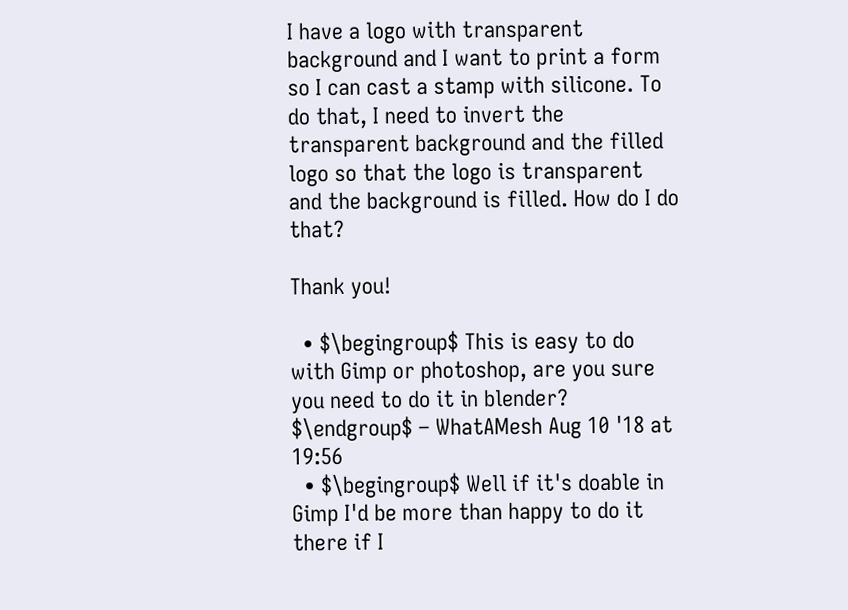I have a logo with transparent background and I want to print a form so I can cast a stamp with silicone. To do that, I need to invert the transparent background and the filled logo so that the logo is transparent and the background is filled. How do I do that?

Thank you!

  • $\begingroup$ This is easy to do with Gimp or photoshop, are you sure you need to do it in blender? $\endgroup$ – WhatAMesh Aug 10 '18 at 19:56
  • $\begingroup$ Well if it's doable in Gimp I'd be more than happy to do it there if I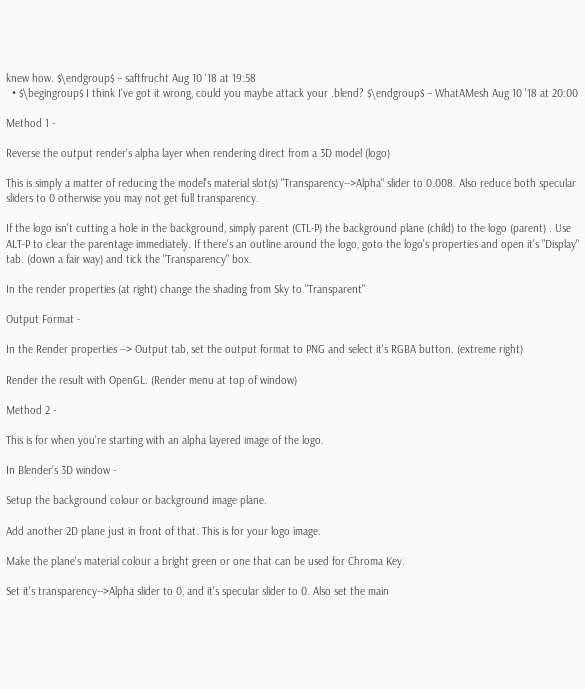knew how. $\endgroup$ – saftfrucht Aug 10 '18 at 19:58
  • $\begingroup$ I think I've got it wrong, could you maybe attack your .blend? $\endgroup$ – WhatAMesh Aug 10 '18 at 20:00

Method 1 -

Reverse the output render's alpha layer when rendering direct from a 3D model (logo)

This is simply a matter of reducing the model's material slot(s) "Transparency-->Alpha" slider to 0.008. Also reduce both specular sliders to 0 otherwise you may not get full transparency.

If the logo isn't cutting a hole in the background, simply parent (CTL-P) the background plane (child) to the logo (parent) . Use ALT-P to clear the parentage immediately. If there's an outline around the logo, goto the logo's properties and open it's "Display" tab. (down a fair way) and tick the "Transparency" box.

In the render properties (at right) change the shading from Sky to "Transparent"

Output Format -

In the Render properties --> Output tab, set the output format to PNG and select it's RGBA button. (extreme right)

Render the result with OpenGL. (Render menu at top of window)

Method 2 -

This is for when you're starting with an alpha layered image of the logo.

In Blender's 3D window -

Setup the background colour or background image plane.

Add another 2D plane just in front of that. This is for your logo image.

Make the plane's material colour a bright green or one that can be used for Chroma Key.

Set it's transparency-->Alpha slider to 0, and it's specular slider to 0. Also set the main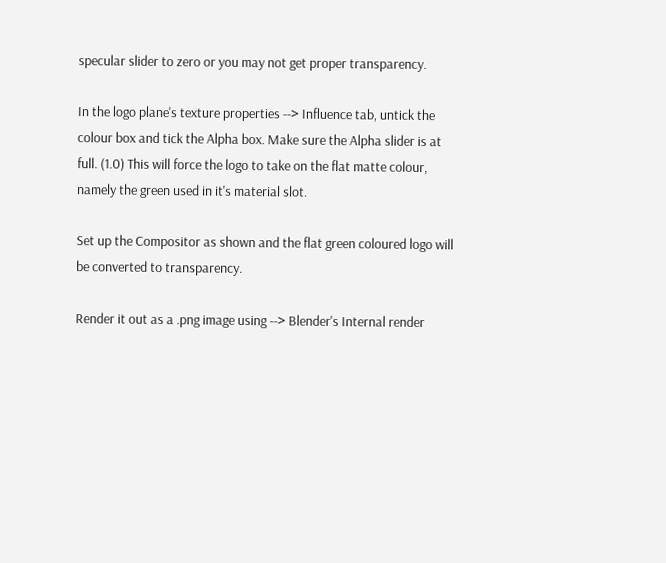specular slider to zero or you may not get proper transparency.

In the logo plane's texture properties --> Influence tab, untick the colour box and tick the Alpha box. Make sure the Alpha slider is at full. (1.0) This will force the logo to take on the flat matte colour, namely the green used in it's material slot.

Set up the Compositor as shown and the flat green coloured logo will be converted to transparency.

Render it out as a .png image using --> Blender's Internal render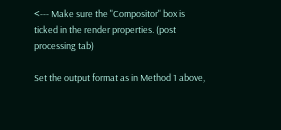<--- Make sure the "Compositor" box is ticked in the render properties. (post processing tab)

Set the output format as in Method 1 above,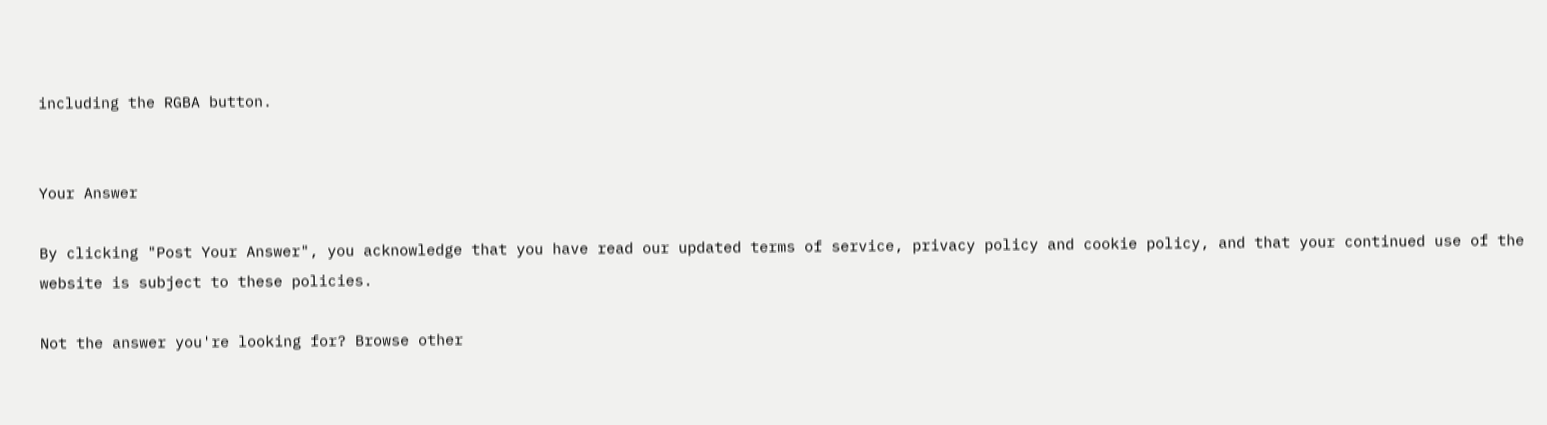including the RGBA button.


Your Answer

By clicking "Post Your Answer", you acknowledge that you have read our updated terms of service, privacy policy and cookie policy, and that your continued use of the website is subject to these policies.

Not the answer you're looking for? Browse other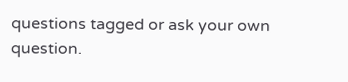questions tagged or ask your own question.